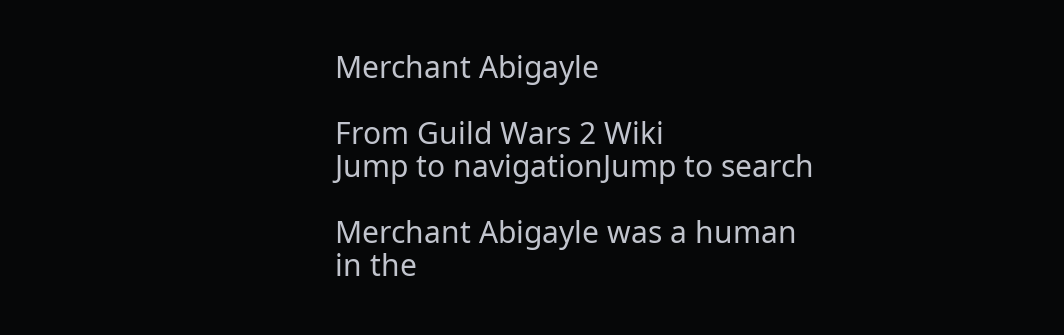Merchant Abigayle

From Guild Wars 2 Wiki
Jump to navigationJump to search

Merchant Abigayle was a human in the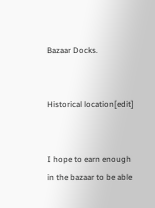Bazaar Docks.


Historical location[edit]


I hope to earn enough in the bazaar to be able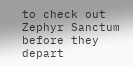to check out Zephyr Sanctum before they depart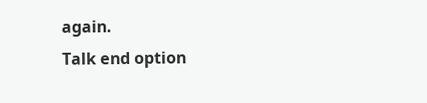again.
Talk end option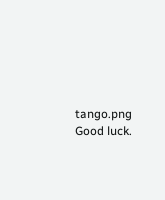tango.png Good luck.